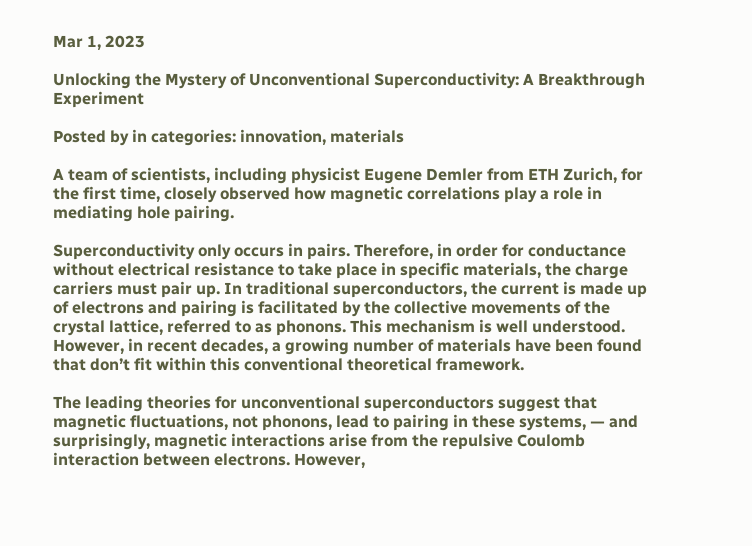Mar 1, 2023

Unlocking the Mystery of Unconventional Superconductivity: A Breakthrough Experiment

Posted by in categories: innovation, materials

A team of scientists, including physicist Eugene Demler from ETH Zurich, for the first time, closely observed how magnetic correlations play a role in mediating hole pairing.

Superconductivity only occurs in pairs. Therefore, in order for conductance without electrical resistance to take place in specific materials, the charge carriers must pair up. In traditional superconductors, the current is made up of electrons and pairing is facilitated by the collective movements of the crystal lattice, referred to as phonons. This mechanism is well understood. However, in recent decades, a growing number of materials have been found that don’t fit within this conventional theoretical framework.

The leading theories for unconventional superconductors suggest that magnetic fluctuations, not phonons, lead to pairing in these systems, — and surprisingly, magnetic interactions arise from the repulsive Coulomb interaction between electrons. However,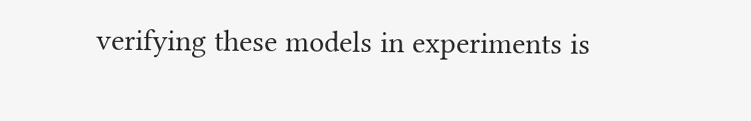verifying these models in experiments is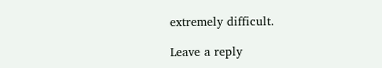extremely difficult.

Leave a reply